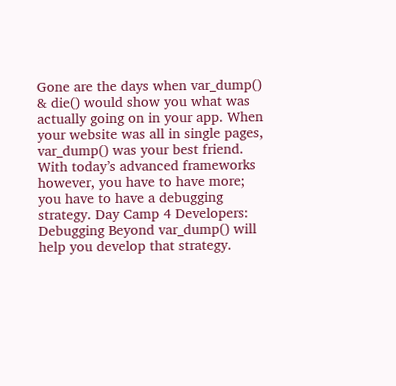Gone are the days when var_dump() & die() would show you what was actually going on in your app. When your website was all in single pages, var_dump() was your best friend. With today’s advanced frameworks however, you have to have more; you have to have a debugging strategy. Day Camp 4 Developers: Debugging Beyond var_dump() will help you develop that strategy.